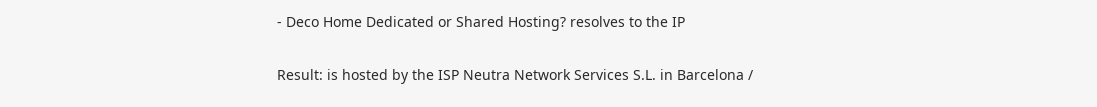- Deco Home Dedicated or Shared Hosting? resolves to the IP

Result: is hosted by the ISP Neutra Network Services S.L. in Barcelona /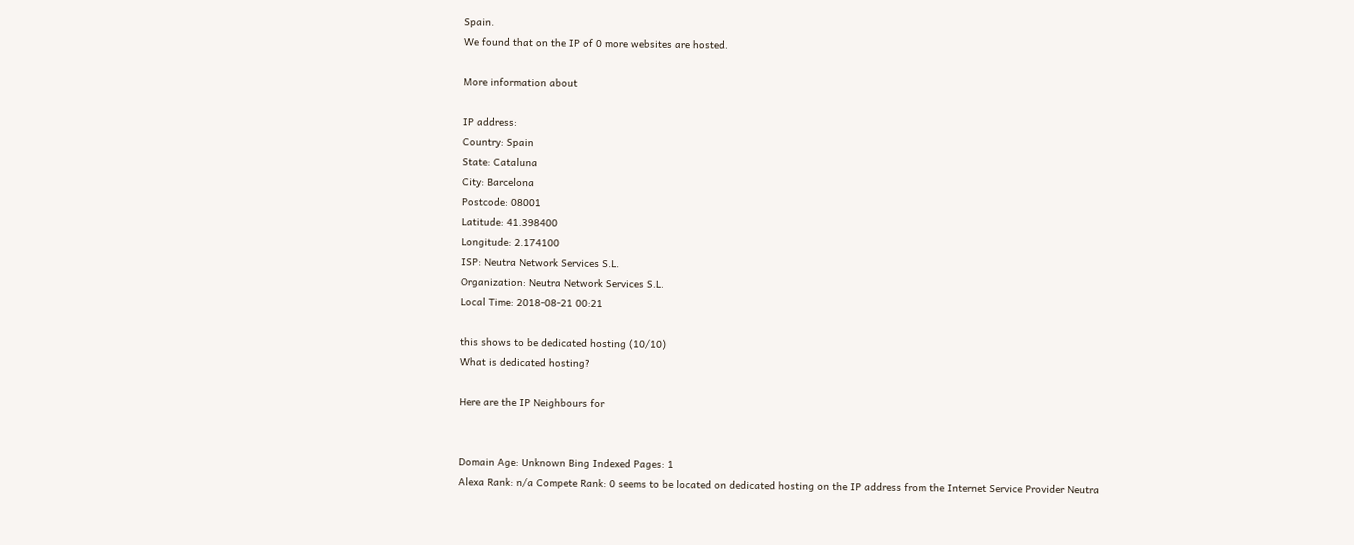Spain.
We found that on the IP of 0 more websites are hosted.

More information about

IP address:
Country: Spain
State: Cataluna
City: Barcelona
Postcode: 08001
Latitude: 41.398400
Longitude: 2.174100
ISP: Neutra Network Services S.L.
Organization: Neutra Network Services S.L.
Local Time: 2018-08-21 00:21

this shows to be dedicated hosting (10/10)
What is dedicated hosting?

Here are the IP Neighbours for


Domain Age: Unknown Bing Indexed Pages: 1
Alexa Rank: n/a Compete Rank: 0 seems to be located on dedicated hosting on the IP address from the Internet Service Provider Neutra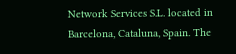Network Services S.L. located in Barcelona, Cataluna, Spain. The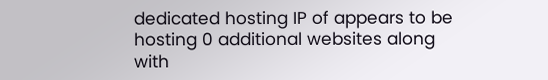dedicated hosting IP of appears to be hosting 0 additional websites along with